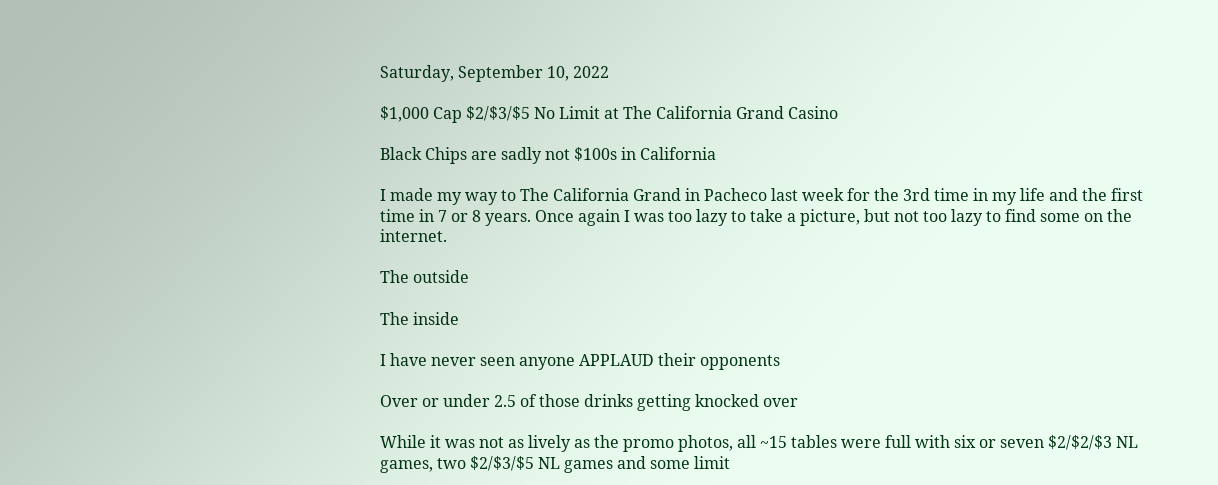Saturday, September 10, 2022

$1,000 Cap $2/$3/$5 No Limit at The California Grand Casino

Black Chips are sadly not $100s in California

I made my way to The California Grand in Pacheco last week for the 3rd time in my life and the first time in 7 or 8 years. Once again I was too lazy to take a picture, but not too lazy to find some on the internet.

The outside

The inside

I have never seen anyone APPLAUD their opponents

Over or under 2.5 of those drinks getting knocked over

While it was not as lively as the promo photos, all ~15 tables were full with six or seven $2/$2/$3 NL games, two $2/$3/$5 NL games and some limit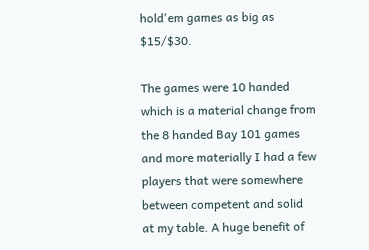hold'em games as big as $15/$30.

The games were 10 handed which is a material change from the 8 handed Bay 101 games and more materially I had a few players that were somewhere between competent and solid at my table. A huge benefit of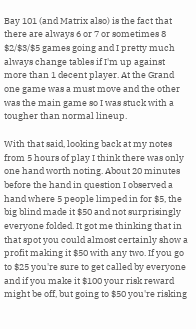Bay 101 (and Matrix also) is the fact that there are always 6 or 7 or sometimes 8 $2/$3/$5 games going and I pretty much always change tables if I'm up against more than 1 decent player. At the Grand one game was a must move and the other was the main game so I was stuck with a tougher than normal lineup.

With that said, looking back at my notes from 5 hours of play I think there was only one hand worth noting. About 20 minutes before the hand in question I observed a hand where 5 people limped in for $5, the big blind made it $50 and not surprisingly everyone folded. It got me thinking that in that spot you could almost certainly show a profit making it $50 with any two. If you go to $25 you're sure to get called by everyone and if you make it $100 your risk reward might be off, but going to $50 you're risking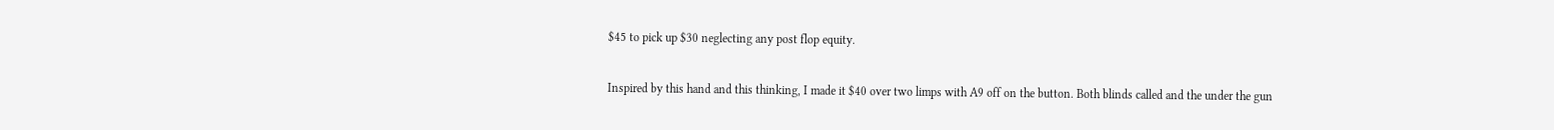$45 to pick up $30 neglecting any post flop equity.

Inspired by this hand and this thinking, I made it $40 over two limps with A9 off on the button. Both blinds called and the under the gun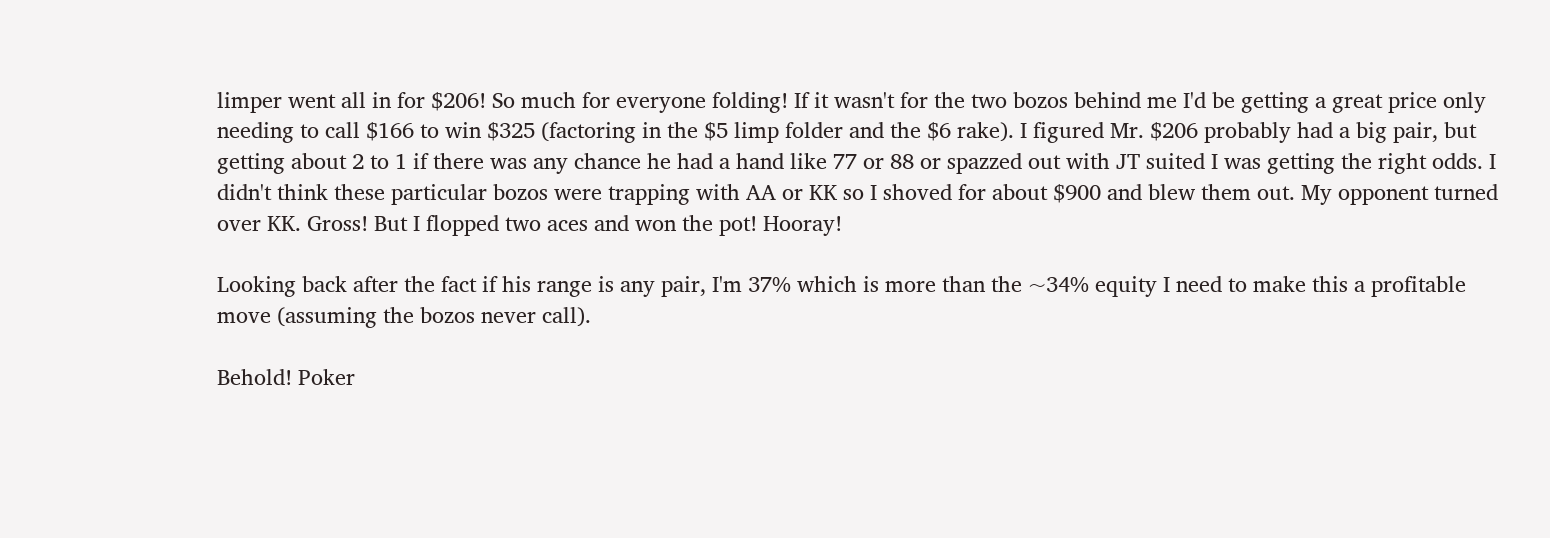limper went all in for $206! So much for everyone folding! If it wasn't for the two bozos behind me I'd be getting a great price only needing to call $166 to win $325 (factoring in the $5 limp folder and the $6 rake). I figured Mr. $206 probably had a big pair, but getting about 2 to 1 if there was any chance he had a hand like 77 or 88 or spazzed out with JT suited I was getting the right odds. I didn't think these particular bozos were trapping with AA or KK so I shoved for about $900 and blew them out. My opponent turned over KK. Gross! But I flopped two aces and won the pot! Hooray!

Looking back after the fact if his range is any pair, I'm 37% which is more than the ~34% equity I need to make this a profitable move (assuming the bozos never call).

Behold! Poker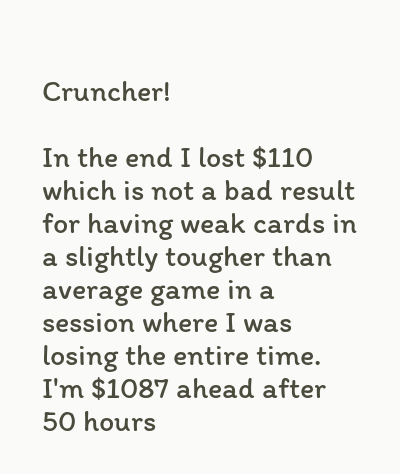Cruncher!

In the end I lost $110 which is not a bad result for having weak cards in a slightly tougher than average game in a session where I was losing the entire time. I'm $1087 ahead after 50 hours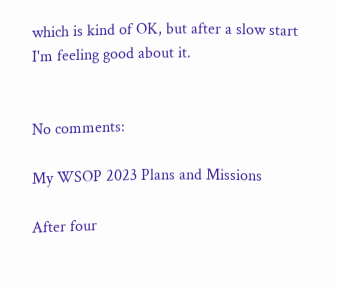which is kind of OK, but after a slow start I'm feeling good about it.


No comments:

My WSOP 2023 Plans and Missions

After four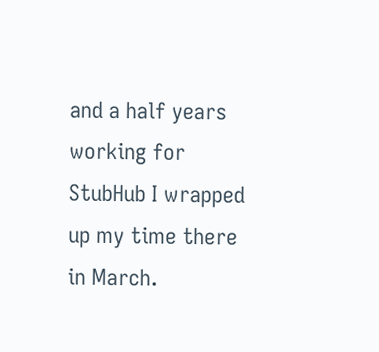and a half years working for StubHub I wrapped up my time there in March.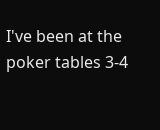I've been at the poker tables 3-4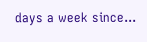days a week since...